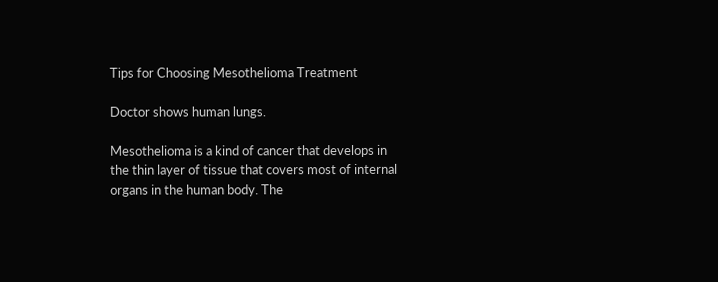Tips for Choosing Mesothelioma Treatment

Doctor shows human lungs.

Mesothelioma is a kind of cancer that develops in the thin layer of tissue that covers most of internal organs in the human body. The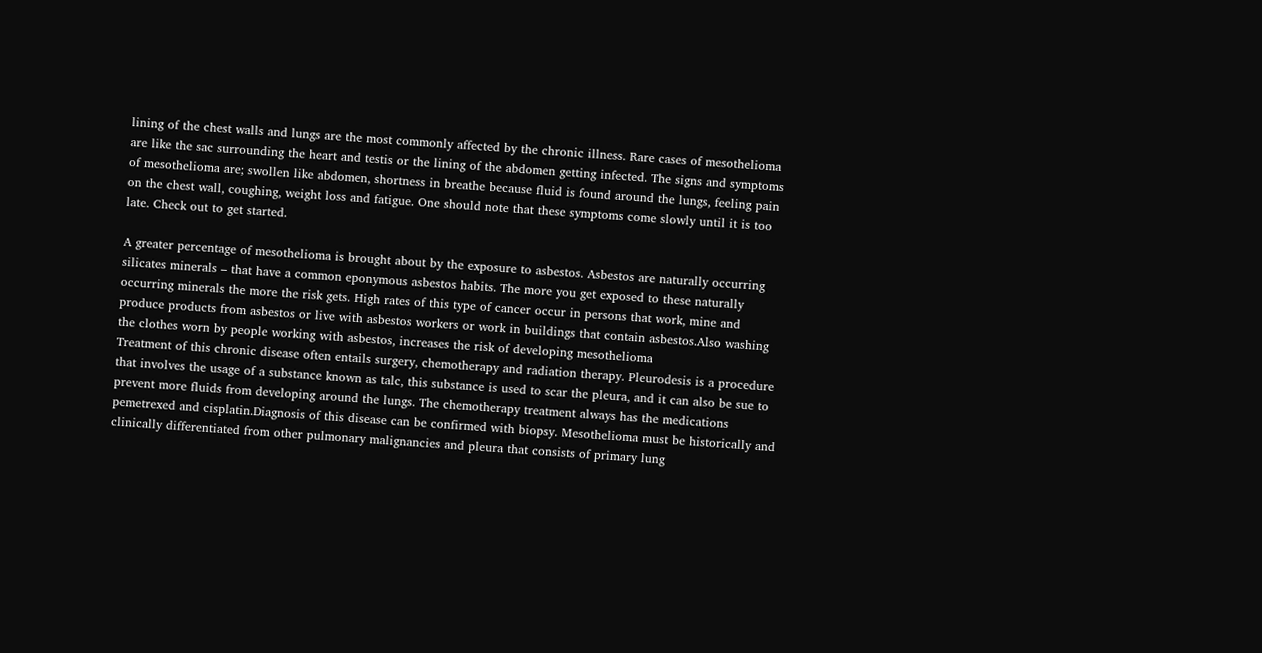lining of the chest walls and lungs are the most commonly affected by the chronic illness. Rare cases of mesothelioma are like the sac surrounding the heart and testis or the lining of the abdomen getting infected. The signs and symptoms of mesothelioma are; swollen like abdomen, shortness in breathe because fluid is found around the lungs, feeling pain on the chest wall, coughing, weight loss and fatigue. One should note that these symptoms come slowly until it is too late. Check out to get started.

A greater percentage of mesothelioma is brought about by the exposure to asbestos. Asbestos are naturally occurring silicates minerals – that have a common eponymous asbestos habits. The more you get exposed to these naturally occurring minerals the more the risk gets. High rates of this type of cancer occur in persons that work, mine and produce products from asbestos or live with asbestos workers or work in buildings that contain asbestos.Also washing the clothes worn by people working with asbestos, increases the risk of developing mesothelioma
Treatment of this chronic disease often entails surgery, chemotherapy and radiation therapy. Pleurodesis is a procedure that involves the usage of a substance known as talc, this substance is used to scar the pleura, and it can also be sue to prevent more fluids from developing around the lungs. The chemotherapy treatment always has the medications pemetrexed and cisplatin.Diagnosis of this disease can be confirmed with biopsy. Mesothelioma must be historically and clinically differentiated from other pulmonary malignancies and pleura that consists of primary lung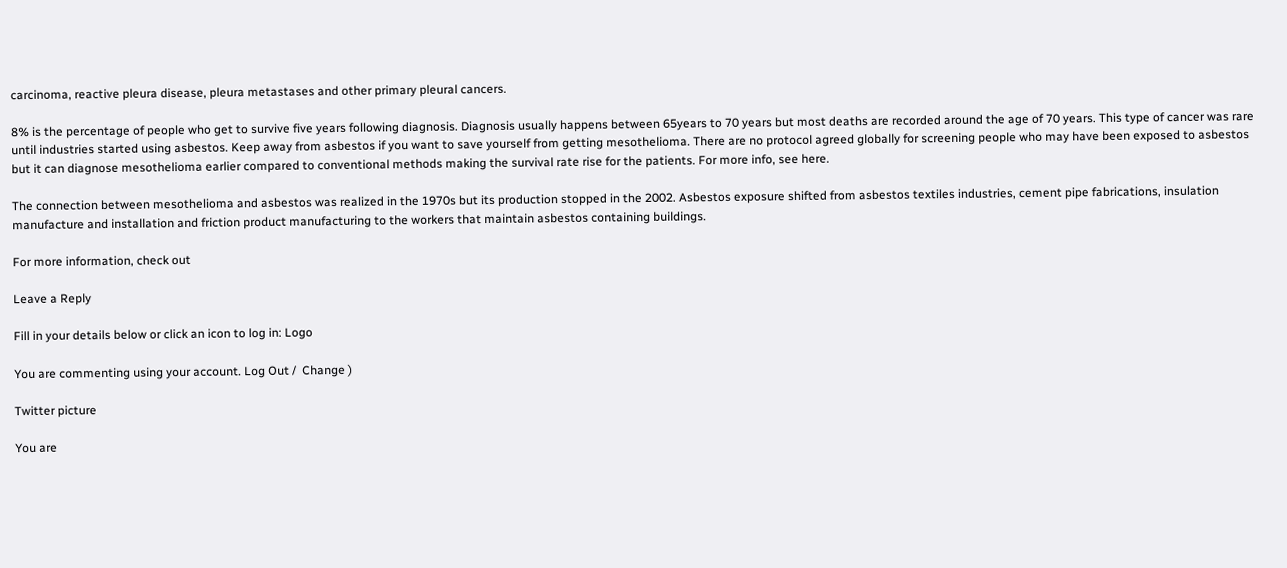carcinoma, reactive pleura disease, pleura metastases and other primary pleural cancers.

8% is the percentage of people who get to survive five years following diagnosis. Diagnosis usually happens between 65years to 70 years but most deaths are recorded around the age of 70 years. This type of cancer was rare until industries started using asbestos. Keep away from asbestos if you want to save yourself from getting mesothelioma. There are no protocol agreed globally for screening people who may have been exposed to asbestos but it can diagnose mesothelioma earlier compared to conventional methods making the survival rate rise for the patients. For more info, see here.

The connection between mesothelioma and asbestos was realized in the 1970s but its production stopped in the 2002. Asbestos exposure shifted from asbestos textiles industries, cement pipe fabrications, insulation manufacture and installation and friction product manufacturing to the workers that maintain asbestos containing buildings.

For more information, check out

Leave a Reply

Fill in your details below or click an icon to log in: Logo

You are commenting using your account. Log Out /  Change )

Twitter picture

You are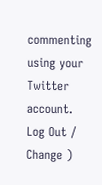commenting using your Twitter account. Log Out /  Change )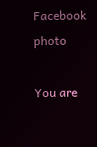Facebook photo

You are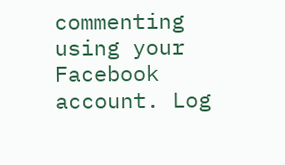commenting using your Facebook account. Log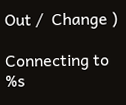Out /  Change )

Connecting to %s